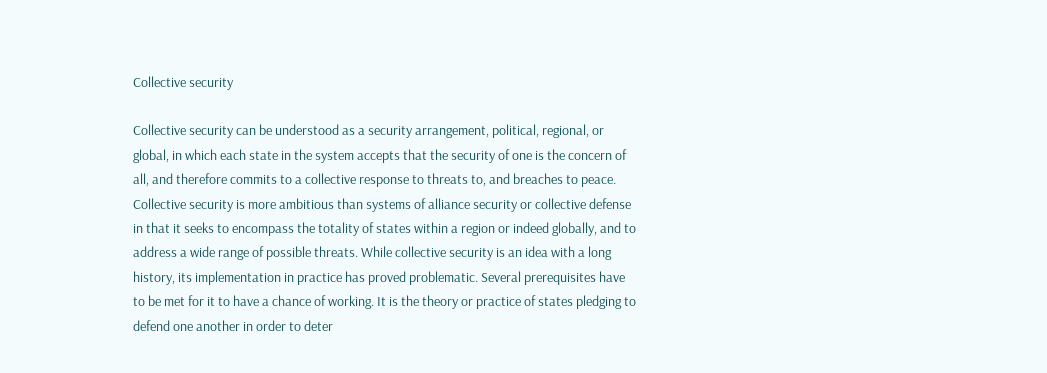Collective security

Collective security can be understood as a security arrangement, political, regional, or global, in which each state in the system accepts that the security of one is the concern of all, and therefore commits to a collective response to threats to, and breaches to peace. Collective security is more ambitious than systems of alliance security or collective defense in that it seeks to encompass the totality of states within a region or indeed globally, and to address a wide range of possible threats. While collective security is an idea with a long history, its implementation in practice has proved problematic. Several prerequisites have to be met for it to have a chance of working. It is the theory or practice of states pledging to defend one another in order to deter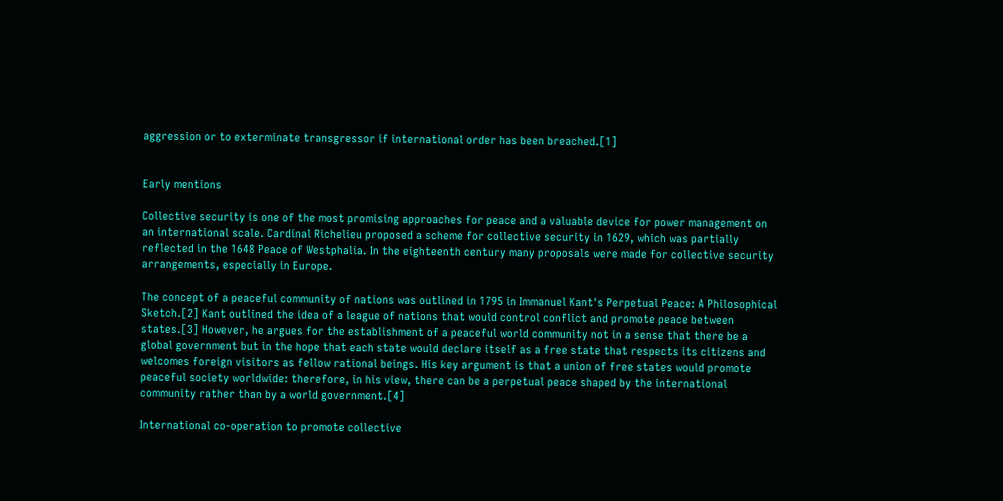aggression or to exterminate transgressor if international order has been breached.[1]


Early mentions

Collective security is one of the most promising approaches for peace and a valuable device for power management on an international scale. Cardinal Richelieu proposed a scheme for collective security in 1629, which was partially reflected in the 1648 Peace of Westphalia. In the eighteenth century many proposals were made for collective security arrangements, especially in Europe.

The concept of a peaceful community of nations was outlined in 1795 in Immanuel Kant's Perpetual Peace: A Philosophical Sketch.[2] Kant outlined the idea of a league of nations that would control conflict and promote peace between states.[3] However, he argues for the establishment of a peaceful world community not in a sense that there be a global government but in the hope that each state would declare itself as a free state that respects its citizens and welcomes foreign visitors as fellow rational beings. His key argument is that a union of free states would promote peaceful society worldwide: therefore, in his view, there can be a perpetual peace shaped by the international community rather than by a world government.[4]

International co-operation to promote collective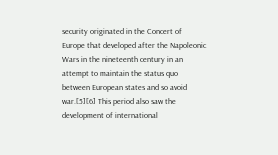security originated in the Concert of Europe that developed after the Napoleonic Wars in the nineteenth century in an attempt to maintain the status quo between European states and so avoid war.[5][6] This period also saw the development of international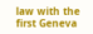law with the first Geneva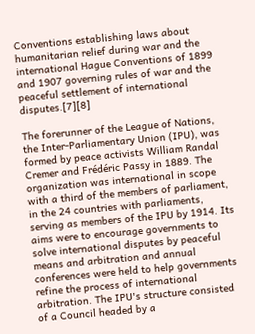Conventions establishing laws about humanitarian relief during war and the international Hague Conventions of 1899 and 1907 governing rules of war and the peaceful settlement of international disputes.[7][8]

The forerunner of the League of Nations, the Inter-Parliamentary Union (IPU), was formed by peace activists William Randal Cremer and Frédéric Passy in 1889. The organization was international in scope with a third of the members of parliament, in the 24 countries with parliaments, serving as members of the IPU by 1914. Its aims were to encourage governments to solve international disputes by peaceful means and arbitration and annual conferences were held to help governments refine the process of international arbitration. The IPU's structure consisted of a Council headed by a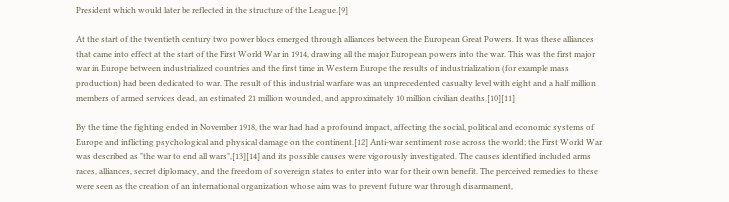President which would later be reflected in the structure of the League.[9]

At the start of the twentieth century two power blocs emerged through alliances between the European Great Powers. It was these alliances that came into effect at the start of the First World War in 1914, drawing all the major European powers into the war. This was the first major war in Europe between industrialized countries and the first time in Western Europe the results of industrialization (for example mass production) had been dedicated to war. The result of this industrial warfare was an unprecedented casualty level with eight and a half million members of armed services dead, an estimated 21 million wounded, and approximately 10 million civilian deaths.[10][11]

By the time the fighting ended in November 1918, the war had had a profound impact, affecting the social, political and economic systems of Europe and inflicting psychological and physical damage on the continent.[12] Anti-war sentiment rose across the world; the First World War was described as "the war to end all wars",[13][14] and its possible causes were vigorously investigated. The causes identified included arms races, alliances, secret diplomacy, and the freedom of sovereign states to enter into war for their own benefit. The perceived remedies to these were seen as the creation of an international organization whose aim was to prevent future war through disarmament,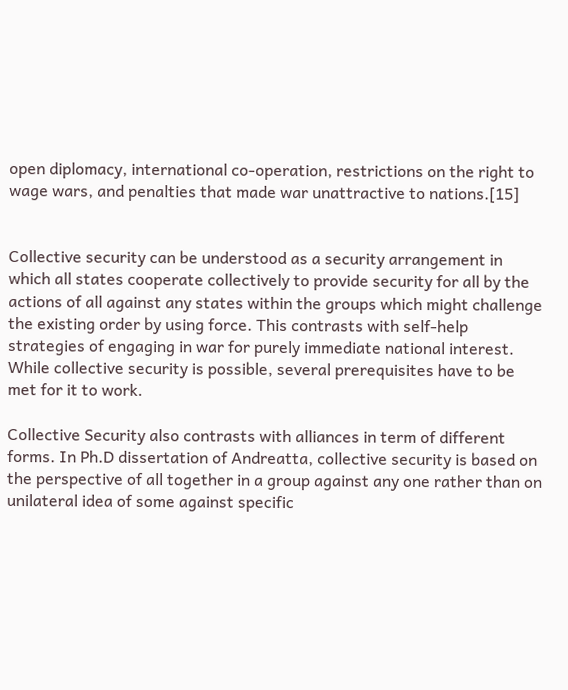open diplomacy, international co-operation, restrictions on the right to wage wars, and penalties that made war unattractive to nations.[15]


Collective security can be understood as a security arrangement in which all states cooperate collectively to provide security for all by the actions of all against any states within the groups which might challenge the existing order by using force. This contrasts with self-help strategies of engaging in war for purely immediate national interest. While collective security is possible, several prerequisites have to be met for it to work.

Collective Security also contrasts with alliances in term of different forms. In Ph.D dissertation of Andreatta, collective security is based on the perspective of all together in a group against any one rather than on unilateral idea of some against specific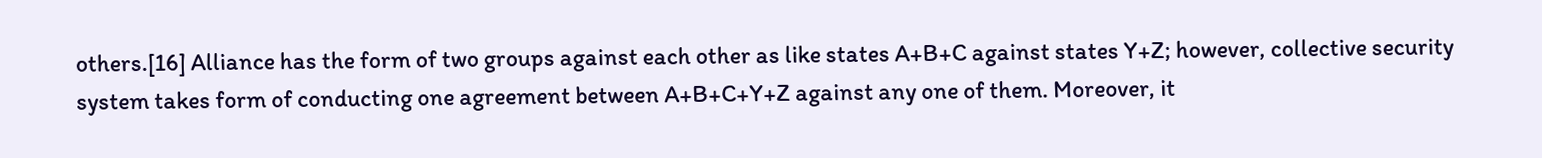others.[16] Alliance has the form of two groups against each other as like states A+B+C against states Y+Z; however, collective security system takes form of conducting one agreement between A+B+C+Y+Z against any one of them. Moreover, it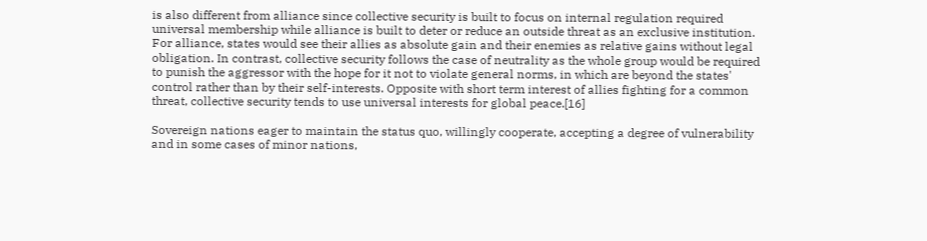is also different from alliance since collective security is built to focus on internal regulation required universal membership while alliance is built to deter or reduce an outside threat as an exclusive institution. For alliance, states would see their allies as absolute gain and their enemies as relative gains without legal obligation. In contrast, collective security follows the case of neutrality as the whole group would be required to punish the aggressor with the hope for it not to violate general norms, in which are beyond the states' control rather than by their self-interests. Opposite with short term interest of allies fighting for a common threat, collective security tends to use universal interests for global peace.[16]

Sovereign nations eager to maintain the status quo, willingly cooperate, accepting a degree of vulnerability and in some cases of minor nations,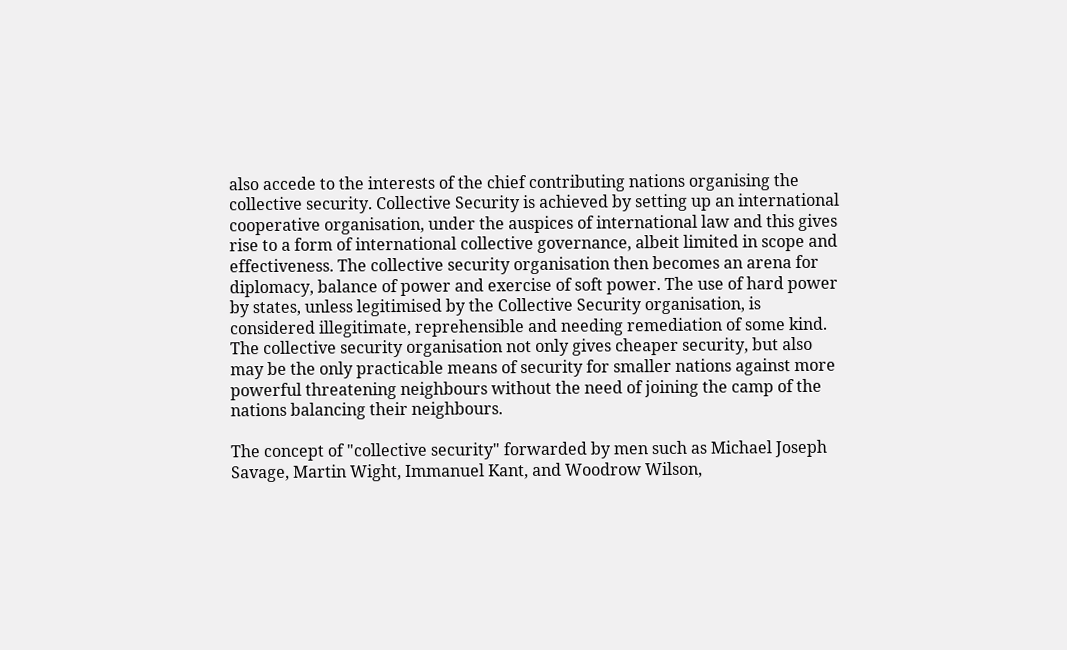also accede to the interests of the chief contributing nations organising the collective security. Collective Security is achieved by setting up an international cooperative organisation, under the auspices of international law and this gives rise to a form of international collective governance, albeit limited in scope and effectiveness. The collective security organisation then becomes an arena for diplomacy, balance of power and exercise of soft power. The use of hard power by states, unless legitimised by the Collective Security organisation, is considered illegitimate, reprehensible and needing remediation of some kind. The collective security organisation not only gives cheaper security, but also may be the only practicable means of security for smaller nations against more powerful threatening neighbours without the need of joining the camp of the nations balancing their neighbours.

The concept of "collective security" forwarded by men such as Michael Joseph Savage, Martin Wight, Immanuel Kant, and Woodrow Wilson,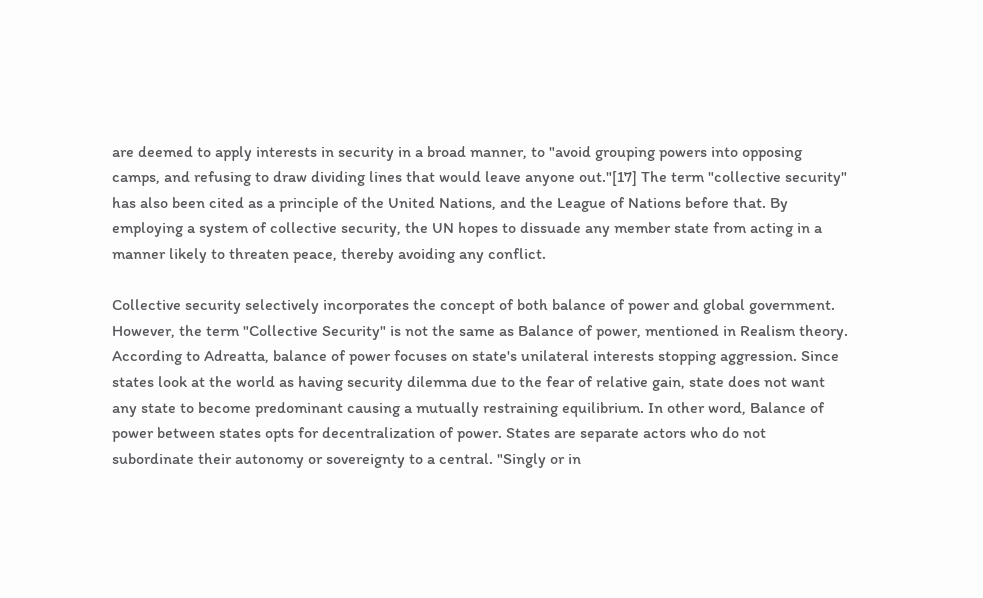are deemed to apply interests in security in a broad manner, to "avoid grouping powers into opposing camps, and refusing to draw dividing lines that would leave anyone out."[17] The term "collective security" has also been cited as a principle of the United Nations, and the League of Nations before that. By employing a system of collective security, the UN hopes to dissuade any member state from acting in a manner likely to threaten peace, thereby avoiding any conflict.

Collective security selectively incorporates the concept of both balance of power and global government. However, the term "Collective Security" is not the same as Balance of power, mentioned in Realism theory. According to Adreatta, balance of power focuses on state's unilateral interests stopping aggression. Since states look at the world as having security dilemma due to the fear of relative gain, state does not want any state to become predominant causing a mutually restraining equilibrium. In other word, Balance of power between states opts for decentralization of power. States are separate actors who do not subordinate their autonomy or sovereignty to a central. "Singly or in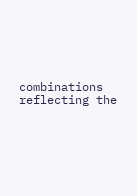combinations reflecting the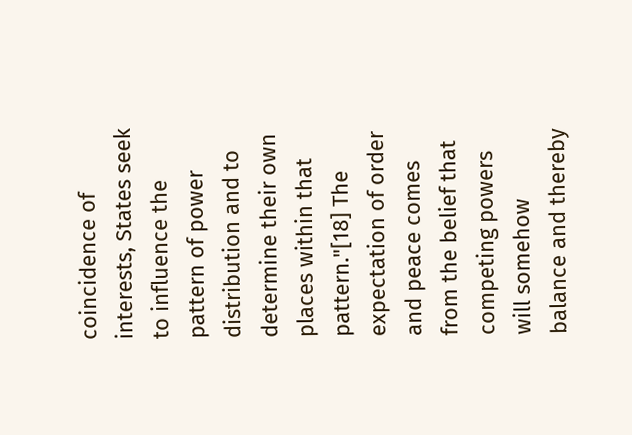coincidence of interests, States seek to influence the pattern of power distribution and to determine their own places within that pattern."[18] The expectation of order and peace comes from the belief that competing powers will somehow balance and thereby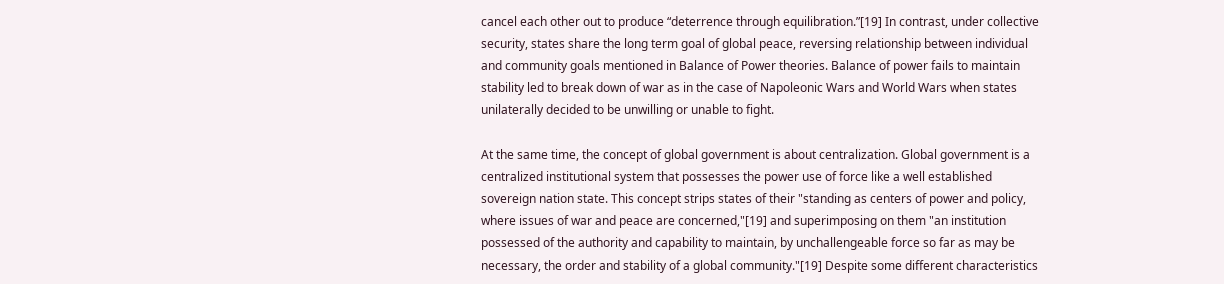cancel each other out to produce “deterrence through equilibration.”[19] In contrast, under collective security, states share the long term goal of global peace, reversing relationship between individual and community goals mentioned in Balance of Power theories. Balance of power fails to maintain stability led to break down of war as in the case of Napoleonic Wars and World Wars when states unilaterally decided to be unwilling or unable to fight.

At the same time, the concept of global government is about centralization. Global government is a centralized institutional system that possesses the power use of force like a well established sovereign nation state. This concept strips states of their "standing as centers of power and policy, where issues of war and peace are concerned,"[19] and superimposing on them "an institution possessed of the authority and capability to maintain, by unchallengeable force so far as may be necessary, the order and stability of a global community."[19] Despite some different characteristics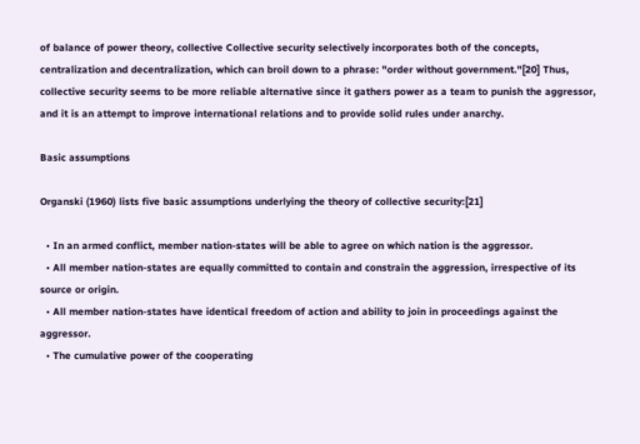of balance of power theory, collective Collective security selectively incorporates both of the concepts, centralization and decentralization, which can broil down to a phrase: "order without government."[20] Thus, collective security seems to be more reliable alternative since it gathers power as a team to punish the aggressor, and it is an attempt to improve international relations and to provide solid rules under anarchy.

Basic assumptions

Organski (1960) lists five basic assumptions underlying the theory of collective security:[21]

  • In an armed conflict, member nation-states will be able to agree on which nation is the aggressor.
  • All member nation-states are equally committed to contain and constrain the aggression, irrespective of its source or origin.
  • All member nation-states have identical freedom of action and ability to join in proceedings against the aggressor.
  • The cumulative power of the cooperating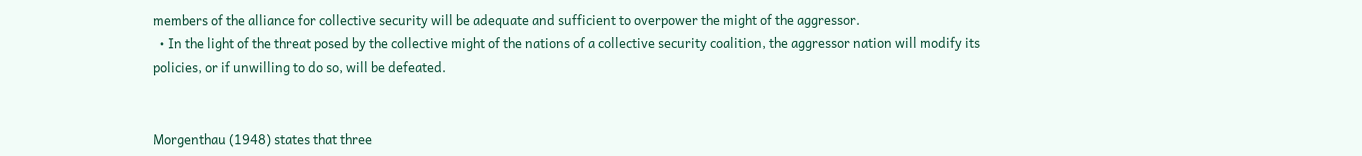members of the alliance for collective security will be adequate and sufficient to overpower the might of the aggressor.
  • In the light of the threat posed by the collective might of the nations of a collective security coalition, the aggressor nation will modify its policies, or if unwilling to do so, will be defeated.


Morgenthau (1948) states that three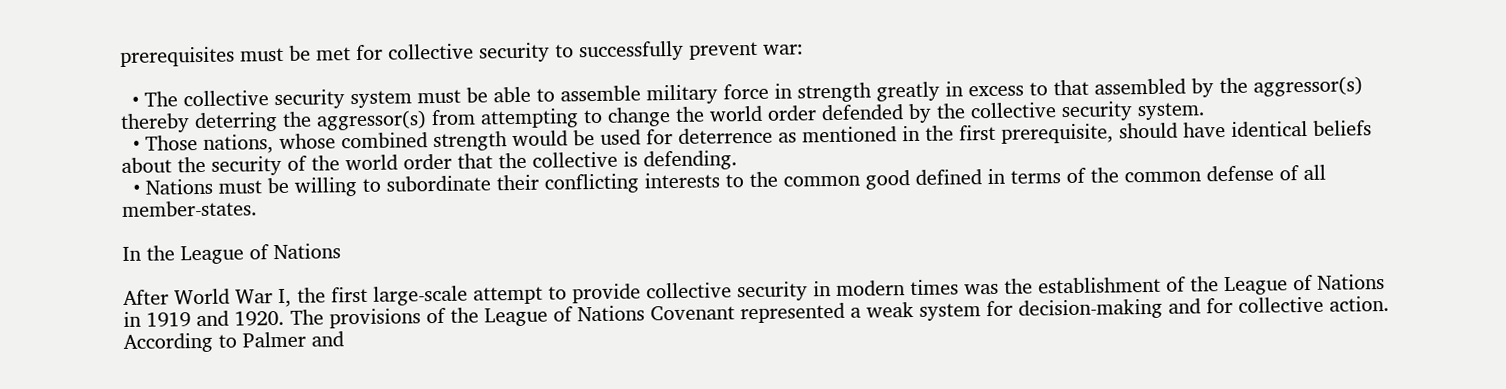prerequisites must be met for collective security to successfully prevent war:

  • The collective security system must be able to assemble military force in strength greatly in excess to that assembled by the aggressor(s) thereby deterring the aggressor(s) from attempting to change the world order defended by the collective security system.
  • Those nations, whose combined strength would be used for deterrence as mentioned in the first prerequisite, should have identical beliefs about the security of the world order that the collective is defending.
  • Nations must be willing to subordinate their conflicting interests to the common good defined in terms of the common defense of all member-states.

In the League of Nations

After World War I, the first large-scale attempt to provide collective security in modern times was the establishment of the League of Nations in 1919 and 1920. The provisions of the League of Nations Covenant represented a weak system for decision-making and for collective action. According to Palmer and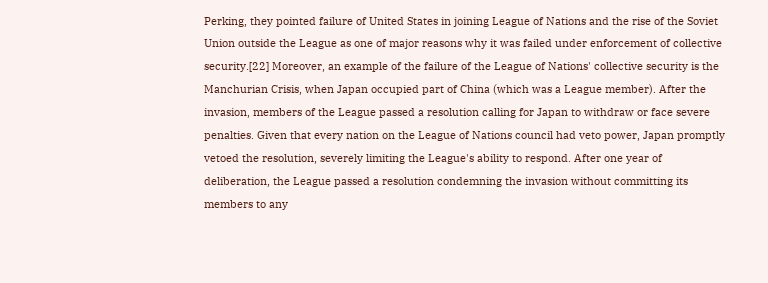Perking, they pointed failure of United States in joining League of Nations and the rise of the Soviet Union outside the League as one of major reasons why it was failed under enforcement of collective security.[22] Moreover, an example of the failure of the League of Nations' collective security is the Manchurian Crisis, when Japan occupied part of China (which was a League member). After the invasion, members of the League passed a resolution calling for Japan to withdraw or face severe penalties. Given that every nation on the League of Nations council had veto power, Japan promptly vetoed the resolution, severely limiting the League's ability to respond. After one year of deliberation, the League passed a resolution condemning the invasion without committing its members to any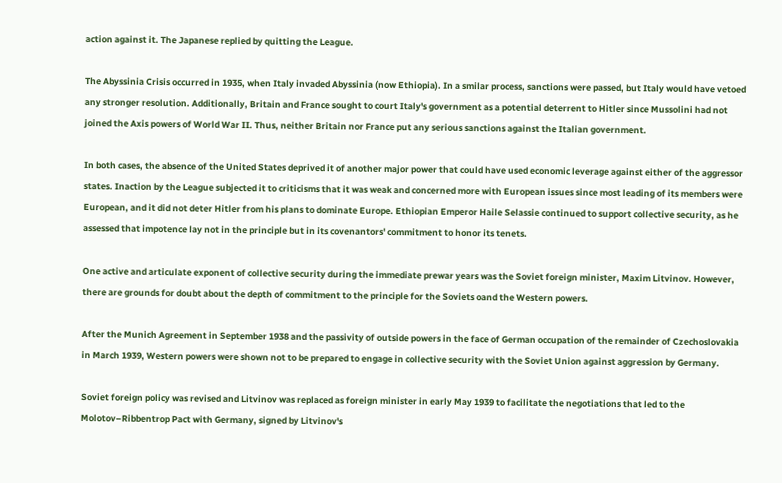action against it. The Japanese replied by quitting the League.

The Abyssinia Crisis occurred in 1935, when Italy invaded Abyssinia (now Ethiopia). In a smilar process, sanctions were passed, but Italy would have vetoed any stronger resolution. Additionally, Britain and France sought to court Italy's government as a potential deterrent to Hitler since Mussolini had not joined the Axis powers of World War II. Thus, neither Britain nor France put any serious sanctions against the Italian government.

In both cases, the absence of the United States deprived it of another major power that could have used economic leverage against either of the aggressor states. Inaction by the League subjected it to criticisms that it was weak and concerned more with European issues since most leading of its members were European, and it did not deter Hitler from his plans to dominate Europe. Ethiopian Emperor Haile Selassie continued to support collective security, as he assessed that impotence lay not in the principle but in its covenantors' commitment to honor its tenets.

One active and articulate exponent of collective security during the immediate prewar years was the Soviet foreign minister, Maxim Litvinov. However, there are grounds for doubt about the depth of commitment to the principle for the Soviets oand the Western powers.

After the Munich Agreement in September 1938 and the passivity of outside powers in the face of German occupation of the remainder of Czechoslovakia in March 1939, Western powers were shown not to be prepared to engage in collective security with the Soviet Union against aggression by Germany.

Soviet foreign policy was revised and Litvinov was replaced as foreign minister in early May 1939 to facilitate the negotiations that led to the Molotov–Ribbentrop Pact with Germany, signed by Litvinov's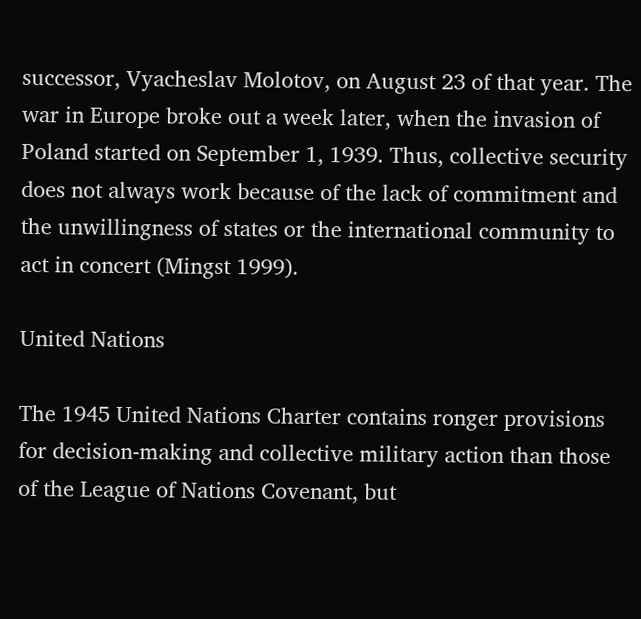successor, Vyacheslav Molotov, on August 23 of that year. The war in Europe broke out a week later, when the invasion of Poland started on September 1, 1939. Thus, collective security does not always work because of the lack of commitment and the unwillingness of states or the international community to act in concert (Mingst 1999).

United Nations

The 1945 United Nations Charter contains ronger provisions for decision-making and collective military action than those of the League of Nations Covenant, but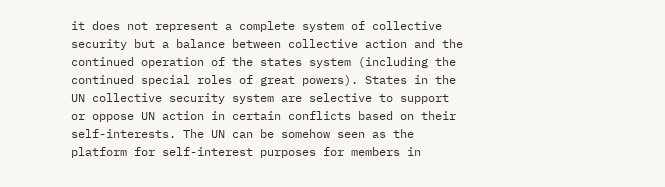it does not represent a complete system of collective security but a balance between collective action and the continued operation of the states system (including the continued special roles of great powers). States in the UN collective security system are selective to support or oppose UN action in certain conflicts based on their self-interests. The UN can be somehow seen as the platform for self-interest purposes for members in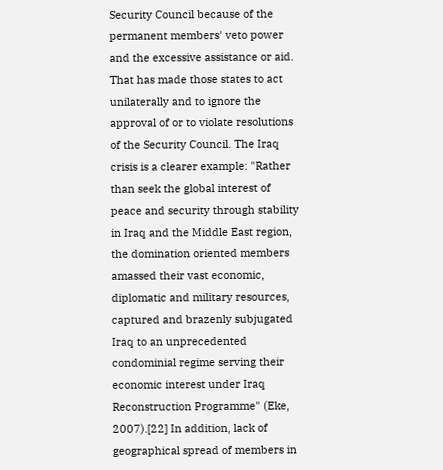Security Council because of the permanent members' veto power and the excessive assistance or aid. That has made those states to act unilaterally and to ignore the approval of or to violate resolutions of the Security Council. The Iraq crisis is a clearer example: "Rather than seek the global interest of peace and security through stability in Iraq and the Middle East region, the domination oriented members amassed their vast economic, diplomatic and military resources, captured and brazenly subjugated Iraq to an unprecedented condominial regime serving their economic interest under Iraq Reconstruction Programme" (Eke, 2007).[22] In addition, lack of geographical spread of members in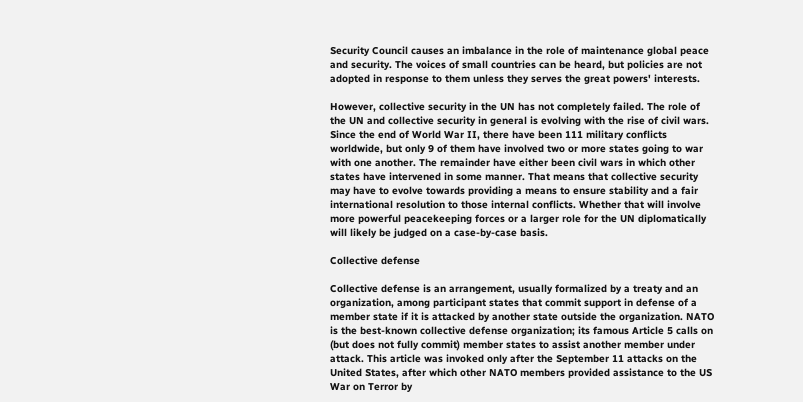Security Council causes an imbalance in the role of maintenance global peace and security. The voices of small countries can be heard, but policies are not adopted in response to them unless they serves the great powers' interests.

However, collective security in the UN has not completely failed. The role of the UN and collective security in general is evolving with the rise of civil wars. Since the end of World War II, there have been 111 military conflicts worldwide, but only 9 of them have involved two or more states going to war with one another. The remainder have either been civil wars in which other states have intervened in some manner. That means that collective security may have to evolve towards providing a means to ensure stability and a fair international resolution to those internal conflicts. Whether that will involve more powerful peacekeeping forces or a larger role for the UN diplomatically will likely be judged on a case-by-case basis.

Collective defense

Collective defense is an arrangement, usually formalized by a treaty and an organization, among participant states that commit support in defense of a member state if it is attacked by another state outside the organization. NATO is the best-known collective defense organization; its famous Article 5 calls on (but does not fully commit) member states to assist another member under attack. This article was invoked only after the September 11 attacks on the United States, after which other NATO members provided assistance to the US War on Terror by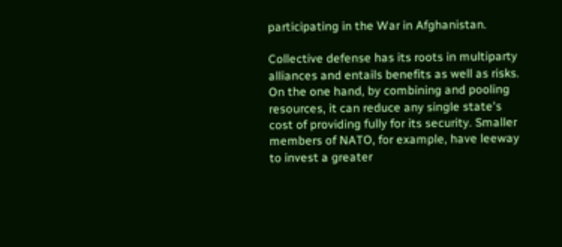participating in the War in Afghanistan.

Collective defense has its roots in multiparty alliances and entails benefits as well as risks. On the one hand, by combining and pooling resources, it can reduce any single state's cost of providing fully for its security. Smaller members of NATO, for example, have leeway to invest a greater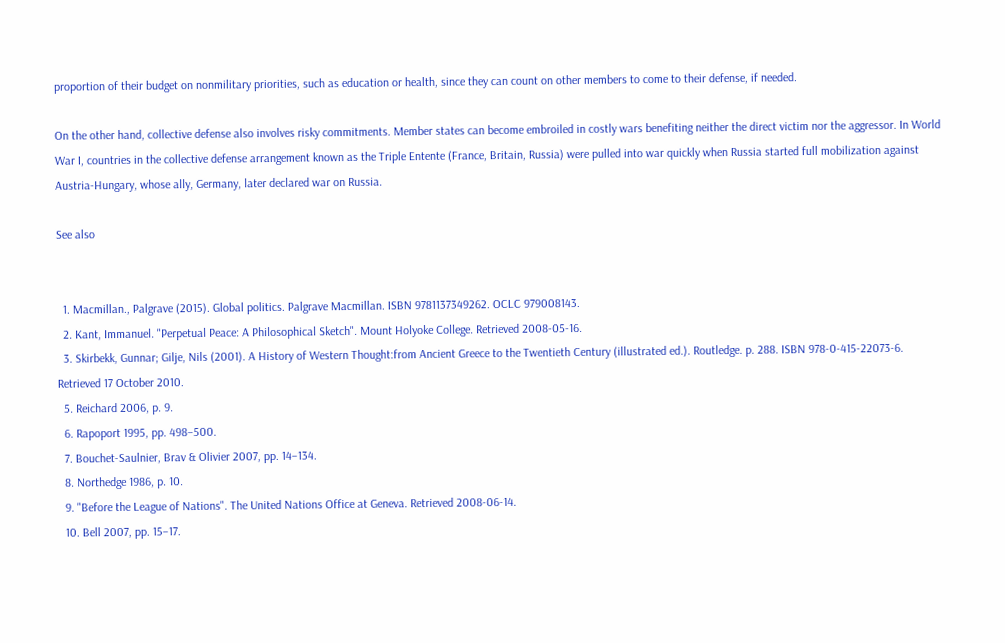proportion of their budget on nonmilitary priorities, such as education or health, since they can count on other members to come to their defense, if needed.

On the other hand, collective defense also involves risky commitments. Member states can become embroiled in costly wars benefiting neither the direct victim nor the aggressor. In World War I, countries in the collective defense arrangement known as the Triple Entente (France, Britain, Russia) were pulled into war quickly when Russia started full mobilization against Austria-Hungary, whose ally, Germany, later declared war on Russia.

See also


  1. Macmillan., Palgrave (2015). Global politics. Palgrave Macmillan. ISBN 9781137349262. OCLC 979008143.
  2. Kant, Immanuel. "Perpetual Peace: A Philosophical Sketch". Mount Holyoke College. Retrieved 2008-05-16.
  3. Skirbekk, Gunnar; Gilje, Nils (2001). A History of Western Thought:from Ancient Greece to the Twentieth Century (illustrated ed.). Routledge. p. 288. ISBN 978-0-415-22073-6. Retrieved 17 October 2010.
  5. Reichard 2006, p. 9.
  6. Rapoport 1995, pp. 498–500.
  7. Bouchet-Saulnier, Brav & Olivier 2007, pp. 14–134.
  8. Northedge 1986, p. 10.
  9. "Before the League of Nations". The United Nations Office at Geneva. Retrieved 2008-06-14.
  10. Bell 2007, pp. 15–17.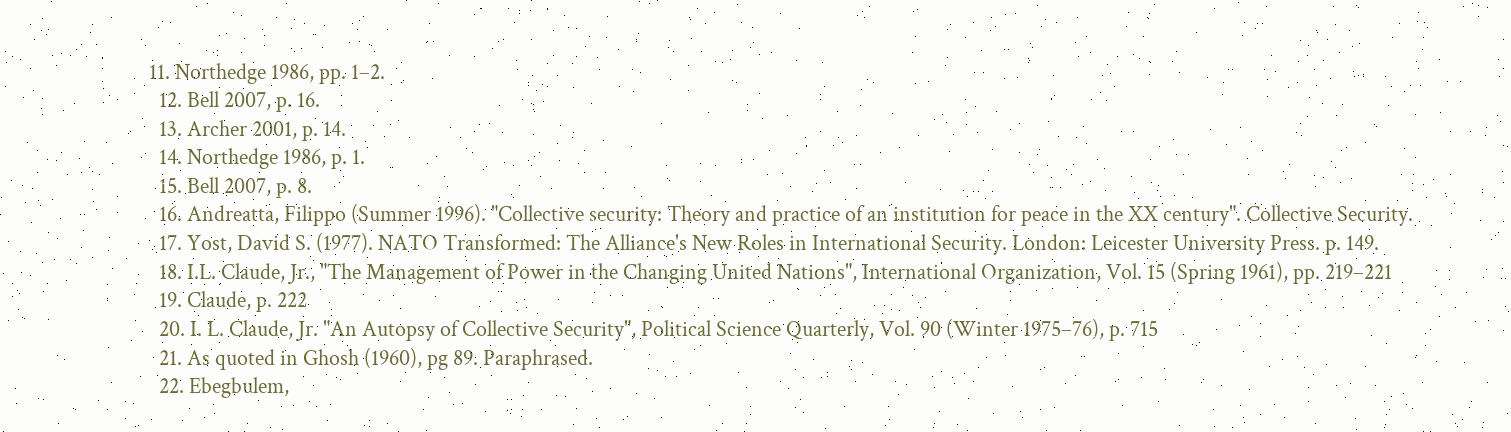11. Northedge 1986, pp. 1–2.
  12. Bell 2007, p. 16.
  13. Archer 2001, p. 14.
  14. Northedge 1986, p. 1.
  15. Bell 2007, p. 8.
  16. Andreatta, Filippo (Summer 1996). "Collective security: Theory and practice of an institution for peace in the XX century". Collective Security.
  17. Yost, David S. (1977). NATO Transformed: The Alliance's New Roles in International Security. London: Leicester University Press. p. 149.
  18. I.L. Claude, Jr., "The Management of Power in the Changing United Nations", International Organization, Vol. 15 (Spring 1961), pp. 219–221
  19. Claude, p. 222
  20. I. L. Claude, Jr. "An Autopsy of Collective Security", Political Science Quarterly, Vol. 90 (Winter 1975–76), p. 715
  21. As quoted in Ghosh (1960), pg 89. Paraphrased.
  22. Ebegbulem,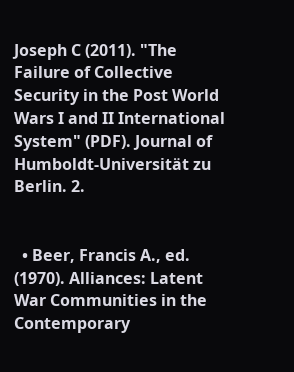Joseph C (2011). "The Failure of Collective Security in the Post World Wars I and II International System" (PDF). Journal of Humboldt-Universität zu Berlin. 2.


  • Beer, Francis A., ed. (1970). Alliances: Latent War Communities in the Contemporary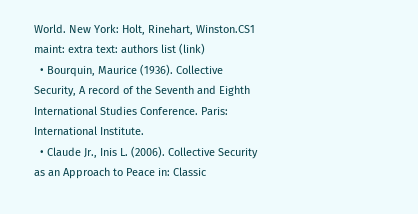World. New York: Holt, Rinehart, Winston.CS1 maint: extra text: authors list (link)
  • Bourquin, Maurice (1936). Collective Security, A record of the Seventh and Eighth International Studies Conference. Paris: International Institute.
  • Claude Jr., Inis L. (2006). Collective Security as an Approach to Peace in: Classic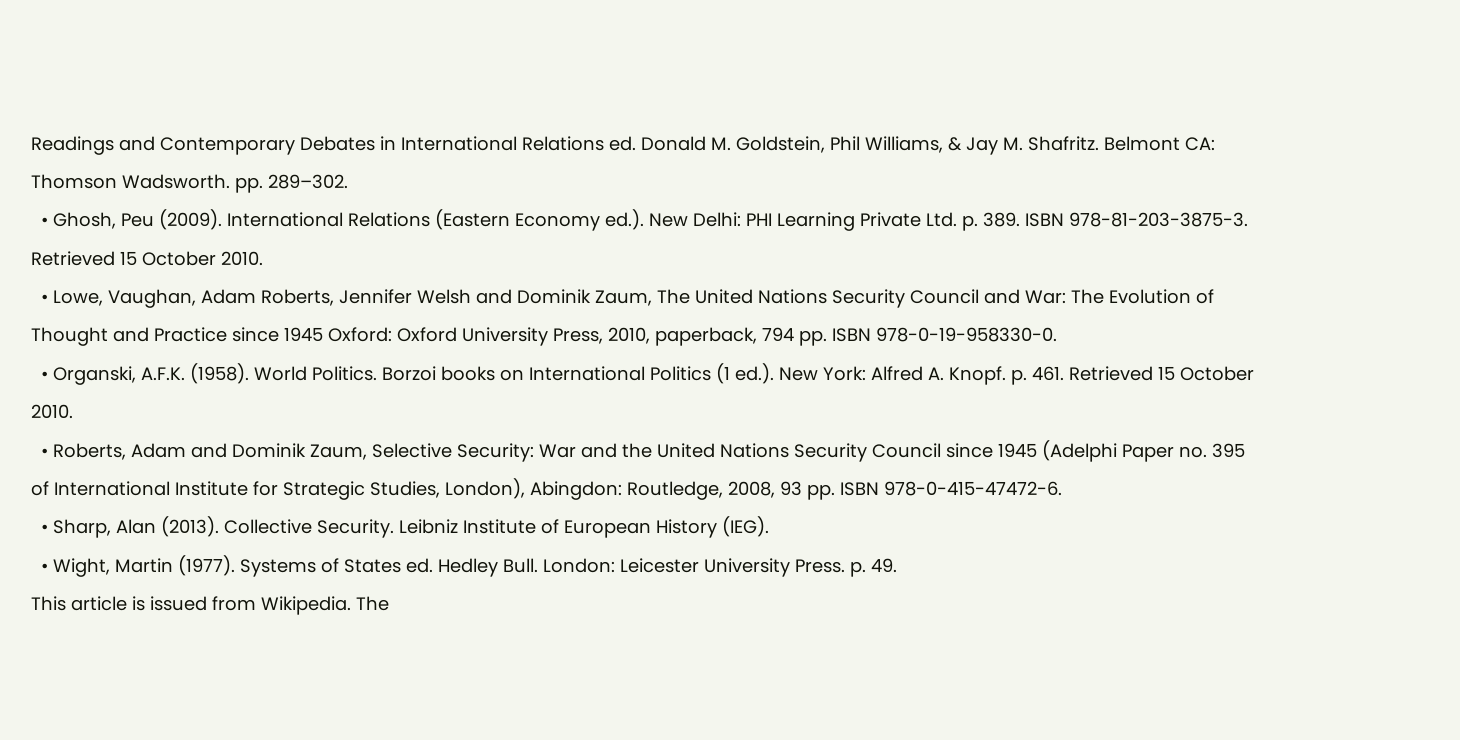Readings and Contemporary Debates in International Relations ed. Donald M. Goldstein, Phil Williams, & Jay M. Shafritz. Belmont CA: Thomson Wadsworth. pp. 289–302.
  • Ghosh, Peu (2009). International Relations (Eastern Economy ed.). New Delhi: PHI Learning Private Ltd. p. 389. ISBN 978-81-203-3875-3. Retrieved 15 October 2010.
  • Lowe, Vaughan, Adam Roberts, Jennifer Welsh and Dominik Zaum, The United Nations Security Council and War: The Evolution of Thought and Practice since 1945 Oxford: Oxford University Press, 2010, paperback, 794 pp. ISBN 978-0-19-958330-0.
  • Organski, A.F.K. (1958). World Politics. Borzoi books on International Politics (1 ed.). New York: Alfred A. Knopf. p. 461. Retrieved 15 October 2010.
  • Roberts, Adam and Dominik Zaum, Selective Security: War and the United Nations Security Council since 1945 (Adelphi Paper no. 395 of International Institute for Strategic Studies, London), Abingdon: Routledge, 2008, 93 pp. ISBN 978-0-415-47472-6.
  • Sharp, Alan (2013). Collective Security. Leibniz Institute of European History (IEG).
  • Wight, Martin (1977). Systems of States ed. Hedley Bull. London: Leicester University Press. p. 49.
This article is issued from Wikipedia. The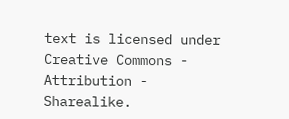text is licensed under Creative Commons - Attribution - Sharealike.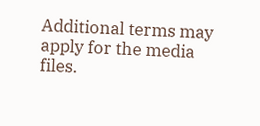Additional terms may apply for the media files.